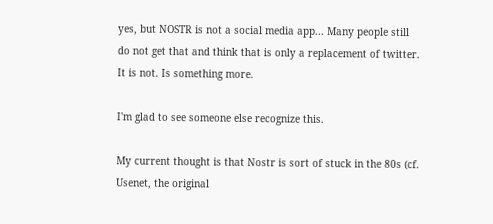yes, but NOSTR is not a social media app... Many people still do not get that and think that is only a replacement of twitter. It is not. Is something more.

I'm glad to see someone else recognize this.

My current thought is that Nostr is sort of stuck in the 80s (cf. Usenet, the original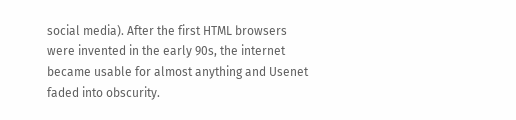social media). After the first HTML browsers were invented in the early 90s, the internet became usable for almost anything and Usenet faded into obscurity.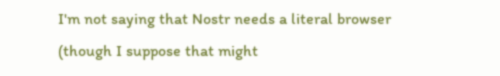I'm not saying that Nostr needs a literal browser (though I suppose that might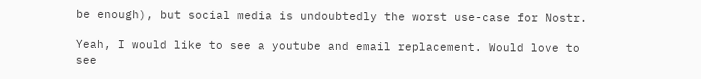be enough), but social media is undoubtedly the worst use-case for Nostr.

Yeah, I would like to see a youtube and email replacement. Would love to see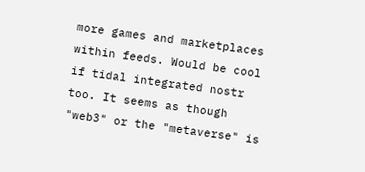more games and marketplaces within feeds. Would be cool if tidal integrated nostr too. It seems as though "web3" or the "metaverse" is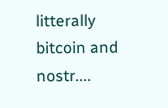litterally bitcoin and nostr....